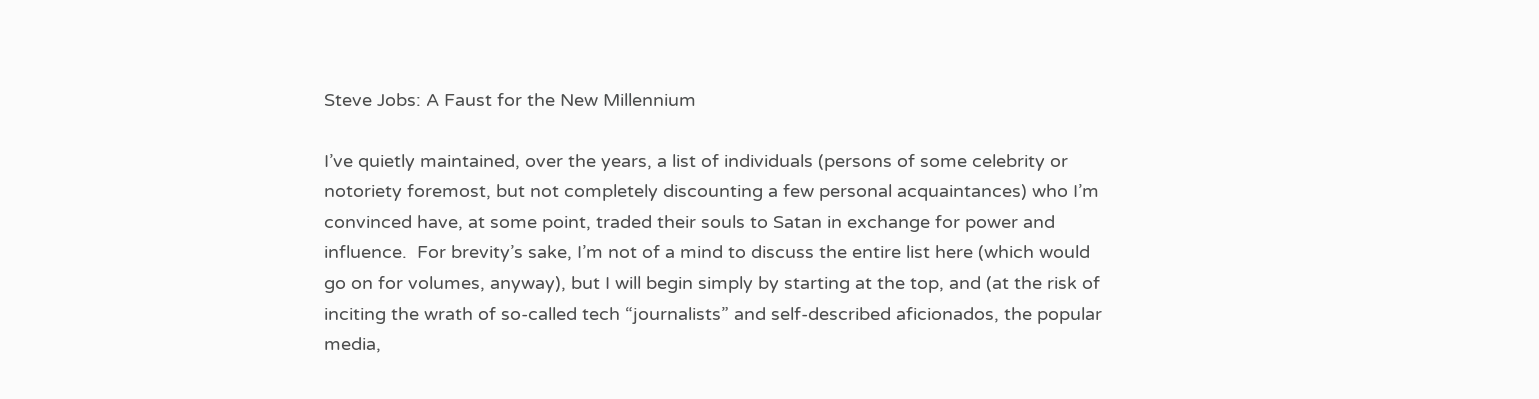Steve Jobs: A Faust for the New Millennium

I’ve quietly maintained, over the years, a list of individuals (persons of some celebrity or notoriety foremost, but not completely discounting a few personal acquaintances) who I’m convinced have, at some point, traded their souls to Satan in exchange for power and influence.  For brevity’s sake, I’m not of a mind to discuss the entire list here (which would go on for volumes, anyway), but I will begin simply by starting at the top, and (at the risk of inciting the wrath of so-called tech “journalists” and self-described aficionados, the popular media,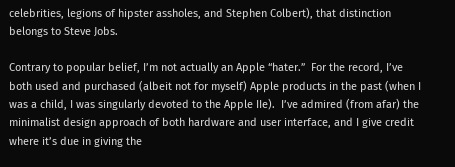celebrities, legions of hipster assholes, and Stephen Colbert), that distinction belongs to Steve Jobs.

Contrary to popular belief, I’m not actually an Apple “hater.”  For the record, I’ve both used and purchased (albeit not for myself) Apple products in the past (when I was a child, I was singularly devoted to the Apple IIe).  I’ve admired (from afar) the minimalist design approach of both hardware and user interface, and I give credit where it’s due in giving the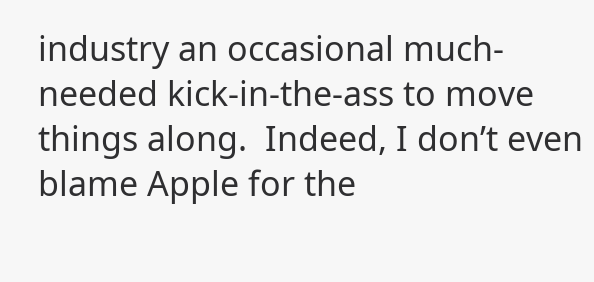industry an occasional much-needed kick-in-the-ass to move things along.  Indeed, I don’t even blame Apple for the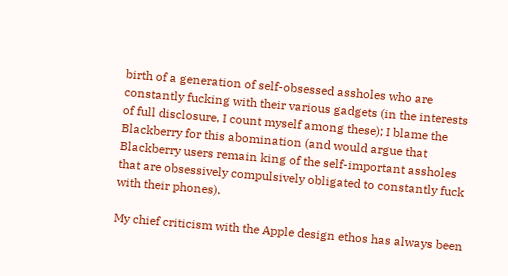birth of a generation of self-obsessed assholes who are constantly fucking with their various gadgets (in the interests of full disclosure, I count myself among these); I blame the Blackberry for this abomination (and would argue that Blackberry users remain king of the self-important assholes that are obsessively compulsively obligated to constantly fuck with their phones).

My chief criticism with the Apple design ethos has always been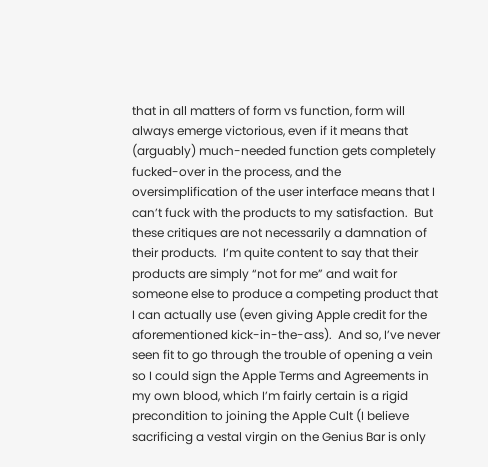that in all matters of form vs function, form will always emerge victorious, even if it means that (arguably) much-needed function gets completely fucked-over in the process, and the oversimplification of the user interface means that I can’t fuck with the products to my satisfaction.  But these critiques are not necessarily a damnation of their products.  I’m quite content to say that their products are simply “not for me” and wait for someone else to produce a competing product that I can actually use (even giving Apple credit for the aforementioned kick-in-the-ass).  And so, I’ve never seen fit to go through the trouble of opening a vein so I could sign the Apple Terms and Agreements in my own blood, which I’m fairly certain is a rigid precondition to joining the Apple Cult (I believe sacrificing a vestal virgin on the Genius Bar is only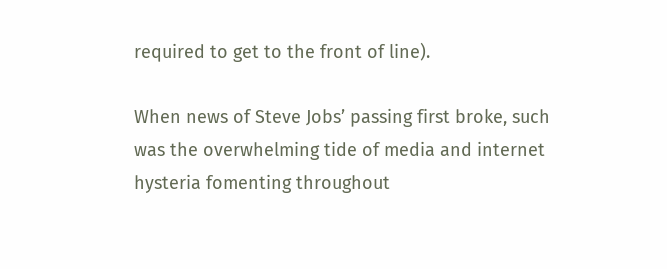required to get to the front of line).

When news of Steve Jobs’ passing first broke, such was the overwhelming tide of media and internet hysteria fomenting throughout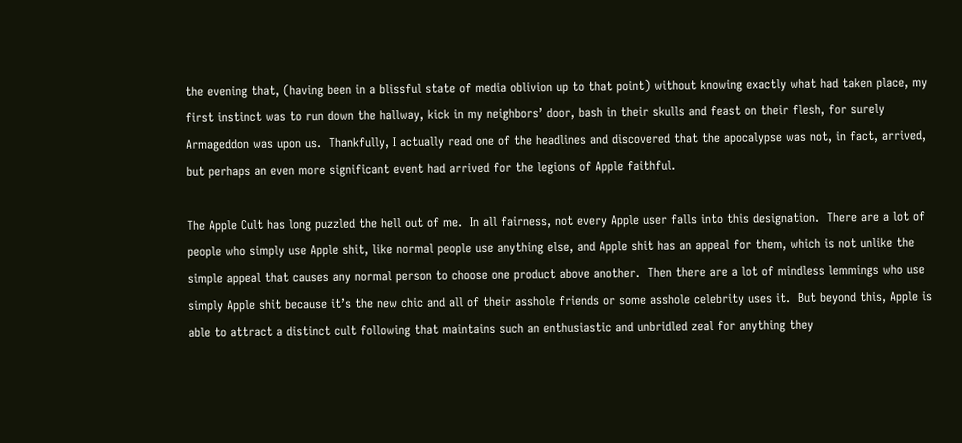the evening that, (having been in a blissful state of media oblivion up to that point) without knowing exactly what had taken place, my first instinct was to run down the hallway, kick in my neighbors’ door, bash in their skulls and feast on their flesh, for surely Armageddon was upon us.  Thankfully, I actually read one of the headlines and discovered that the apocalypse was not, in fact, arrived, but perhaps an even more significant event had arrived for the legions of Apple faithful.

The Apple Cult has long puzzled the hell out of me.  In all fairness, not every Apple user falls into this designation.  There are a lot of people who simply use Apple shit, like normal people use anything else, and Apple shit has an appeal for them, which is not unlike the simple appeal that causes any normal person to choose one product above another.  Then there are a lot of mindless lemmings who use simply Apple shit because it’s the new chic and all of their asshole friends or some asshole celebrity uses it.  But beyond this, Apple is able to attract a distinct cult following that maintains such an enthusiastic and unbridled zeal for anything they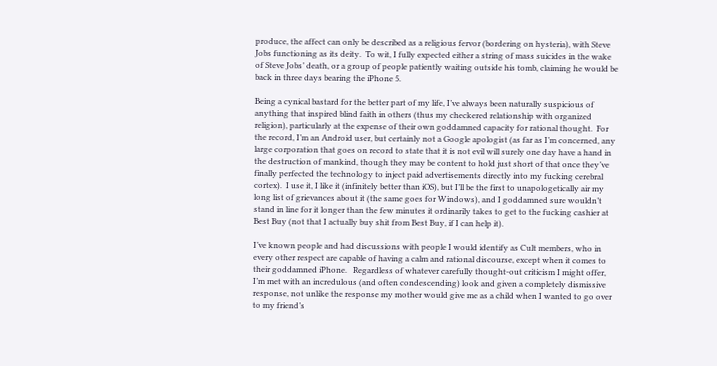produce, the affect can only be described as a religious fervor (bordering on hysteria), with Steve Jobs functioning as its deity.  To wit, I fully expected either a string of mass suicides in the wake of Steve Jobs’ death, or a group of people patiently waiting outside his tomb, claiming he would be back in three days bearing the iPhone 5.

Being a cynical bastard for the better part of my life, I’ve always been naturally suspicious of anything that inspired blind faith in others (thus my checkered relationship with organized religion), particularly at the expense of their own goddamned capacity for rational thought.  For the record, I’m an Android user, but certainly not a Google apologist (as far as I’m concerned, any large corporation that goes on record to state that it is not evil will surely one day have a hand in the destruction of mankind, though they may be content to hold just short of that once they’ve finally perfected the technology to inject paid advertisements directly into my fucking cerebral cortex).  I use it, I like it (infinitely better than iOS), but I’ll be the first to unapologetically air my long list of grievances about it (the same goes for Windows), and I goddamned sure wouldn’t stand in line for it longer than the few minutes it ordinarily takes to get to the fucking cashier at Best Buy (not that I actually buy shit from Best Buy, if I can help it).

I’ve known people and had discussions with people I would identify as Cult members, who in every other respect are capable of having a calm and rational discourse, except when it comes to their goddamned iPhone.   Regardless of whatever carefully thought-out criticism I might offer, I’m met with an incredulous (and often condescending) look and given a completely dismissive response, not unlike the response my mother would give me as a child when I wanted to go over to my friend’s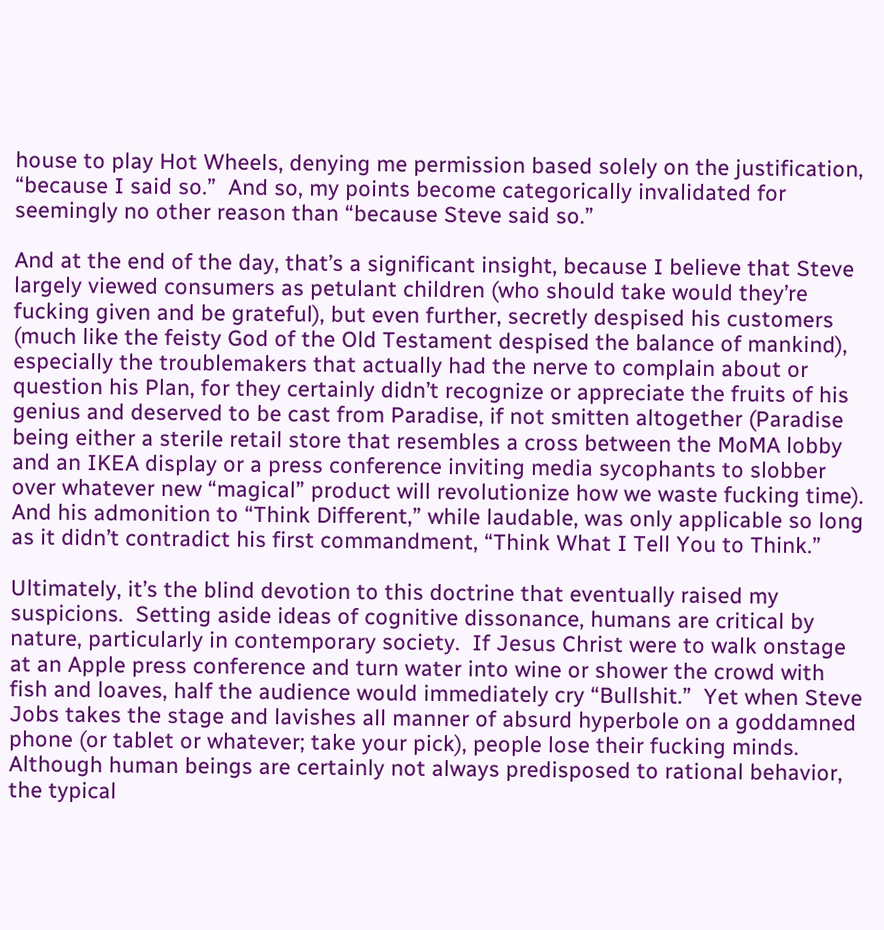house to play Hot Wheels, denying me permission based solely on the justification, “because I said so.”  And so, my points become categorically invalidated for seemingly no other reason than “because Steve said so.”

And at the end of the day, that’s a significant insight, because I believe that Steve largely viewed consumers as petulant children (who should take would they’re fucking given and be grateful), but even further, secretly despised his customers (much like the feisty God of the Old Testament despised the balance of mankind), especially the troublemakers that actually had the nerve to complain about or question his Plan, for they certainly didn’t recognize or appreciate the fruits of his genius and deserved to be cast from Paradise, if not smitten altogether (Paradise being either a sterile retail store that resembles a cross between the MoMA lobby and an IKEA display or a press conference inviting media sycophants to slobber over whatever new “magical” product will revolutionize how we waste fucking time).  And his admonition to “Think Different,” while laudable, was only applicable so long as it didn’t contradict his first commandment, “Think What I Tell You to Think.”

Ultimately, it’s the blind devotion to this doctrine that eventually raised my suspicions.  Setting aside ideas of cognitive dissonance, humans are critical by nature, particularly in contemporary society.  If Jesus Christ were to walk onstage at an Apple press conference and turn water into wine or shower the crowd with fish and loaves, half the audience would immediately cry “Bullshit.”  Yet when Steve Jobs takes the stage and lavishes all manner of absurd hyperbole on a goddamned phone (or tablet or whatever; take your pick), people lose their fucking minds.  Although human beings are certainly not always predisposed to rational behavior, the typical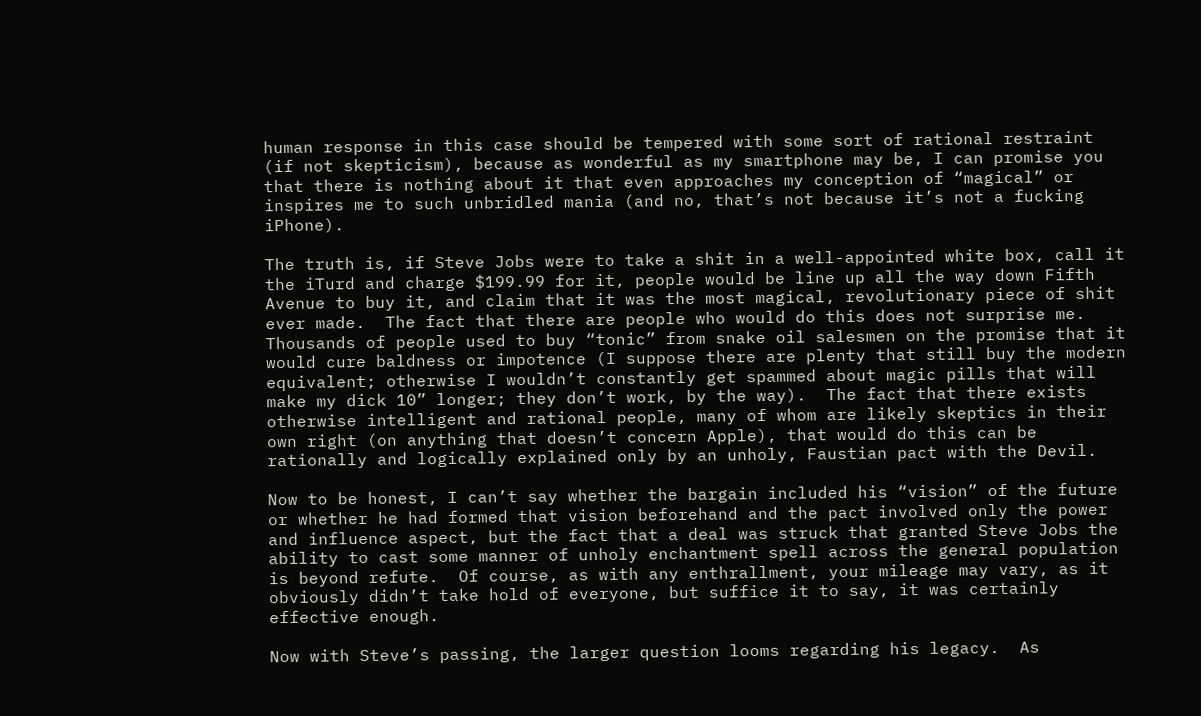human response in this case should be tempered with some sort of rational restraint (if not skepticism), because as wonderful as my smartphone may be, I can promise you that there is nothing about it that even approaches my conception of “magical” or inspires me to such unbridled mania (and no, that’s not because it’s not a fucking iPhone).

The truth is, if Steve Jobs were to take a shit in a well-appointed white box, call it the iTurd and charge $199.99 for it, people would be line up all the way down Fifth Avenue to buy it, and claim that it was the most magical, revolutionary piece of shit ever made.  The fact that there are people who would do this does not surprise me.  Thousands of people used to buy “tonic” from snake oil salesmen on the promise that it would cure baldness or impotence (I suppose there are plenty that still buy the modern equivalent; otherwise I wouldn’t constantly get spammed about magic pills that will make my dick 10” longer; they don’t work, by the way).  The fact that there exists otherwise intelligent and rational people, many of whom are likely skeptics in their own right (on anything that doesn’t concern Apple), that would do this can be rationally and logically explained only by an unholy, Faustian pact with the Devil.

Now to be honest, I can’t say whether the bargain included his “vision” of the future or whether he had formed that vision beforehand and the pact involved only the power and influence aspect, but the fact that a deal was struck that granted Steve Jobs the ability to cast some manner of unholy enchantment spell across the general population is beyond refute.  Of course, as with any enthrallment, your mileage may vary, as it obviously didn’t take hold of everyone, but suffice it to say, it was certainly effective enough.

Now with Steve’s passing, the larger question looms regarding his legacy.  As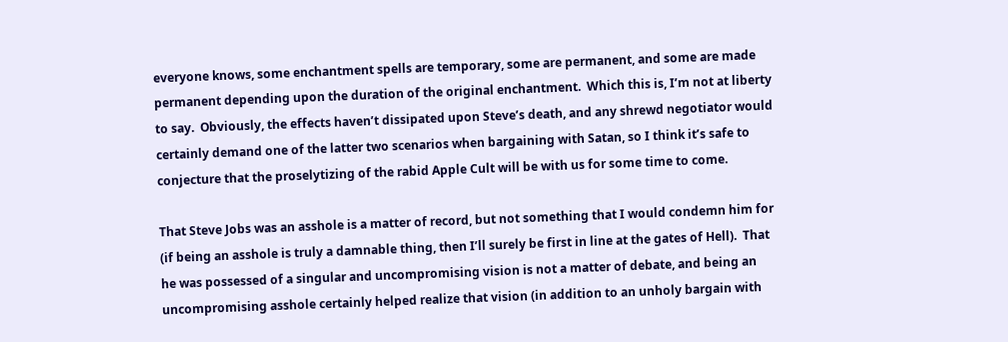everyone knows, some enchantment spells are temporary, some are permanent, and some are made permanent depending upon the duration of the original enchantment.  Which this is, I’m not at liberty to say.  Obviously, the effects haven’t dissipated upon Steve’s death, and any shrewd negotiator would certainly demand one of the latter two scenarios when bargaining with Satan, so I think it’s safe to conjecture that the proselytizing of the rabid Apple Cult will be with us for some time to come.

That Steve Jobs was an asshole is a matter of record, but not something that I would condemn him for (if being an asshole is truly a damnable thing, then I’ll surely be first in line at the gates of Hell).  That he was possessed of a singular and uncompromising vision is not a matter of debate, and being an uncompromising asshole certainly helped realize that vision (in addition to an unholy bargain with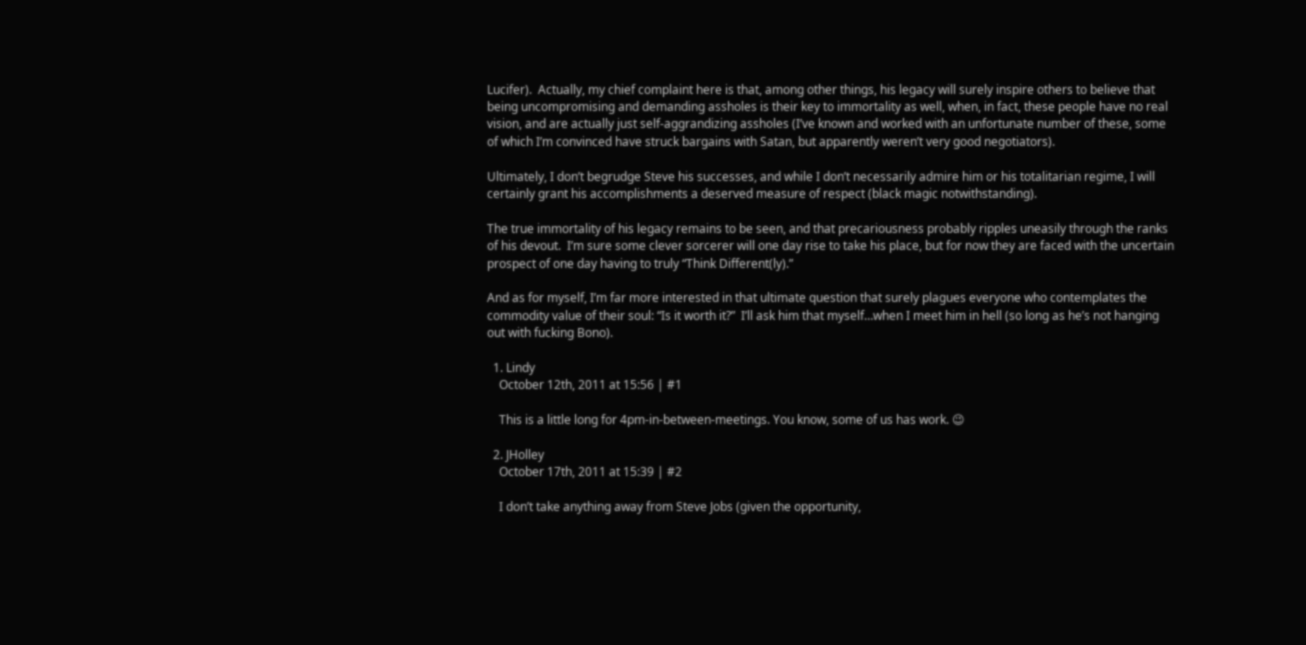Lucifer).  Actually, my chief complaint here is that, among other things, his legacy will surely inspire others to believe that being uncompromising and demanding assholes is their key to immortality as well, when, in fact, these people have no real vision, and are actually just self-aggrandizing assholes (I’ve known and worked with an unfortunate number of these, some of which I’m convinced have struck bargains with Satan, but apparently weren’t very good negotiators).

Ultimately, I don’t begrudge Steve his successes, and while I don’t necessarily admire him or his totalitarian regime, I will certainly grant his accomplishments a deserved measure of respect (black magic notwithstanding).

The true immortality of his legacy remains to be seen, and that precariousness probably ripples uneasily through the ranks of his devout.  I’m sure some clever sorcerer will one day rise to take his place, but for now they are faced with the uncertain prospect of one day having to truly “Think Different(ly).”

And as for myself, I’m far more interested in that ultimate question that surely plagues everyone who contemplates the commodity value of their soul: “Is it worth it?”  I’ll ask him that myself…when I meet him in hell (so long as he’s not hanging out with fucking Bono).

  1. Lindy
    October 12th, 2011 at 15:56 | #1

    This is a little long for 4pm-in-between-meetings. You know, some of us has work. 😉

  2. JHolley
    October 17th, 2011 at 15:39 | #2

    I don’t take anything away from Steve Jobs (given the opportunity,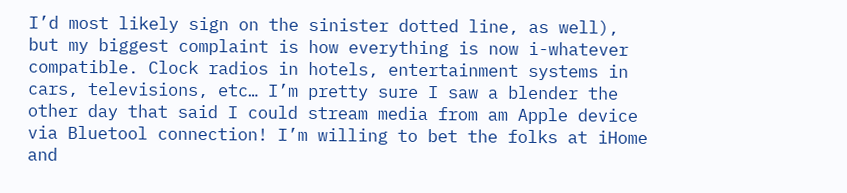I’d most likely sign on the sinister dotted line, as well), but my biggest complaint is how everything is now i-whatever compatible. Clock radios in hotels, entertainment systems in cars, televisions, etc… I’m pretty sure I saw a blender the other day that said I could stream media from am Apple device via Bluetool connection! I’m willing to bet the folks at iHome and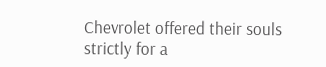Chevrolet offered their souls strictly for a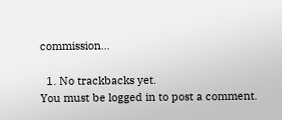commission…

  1. No trackbacks yet.
You must be logged in to post a comment.